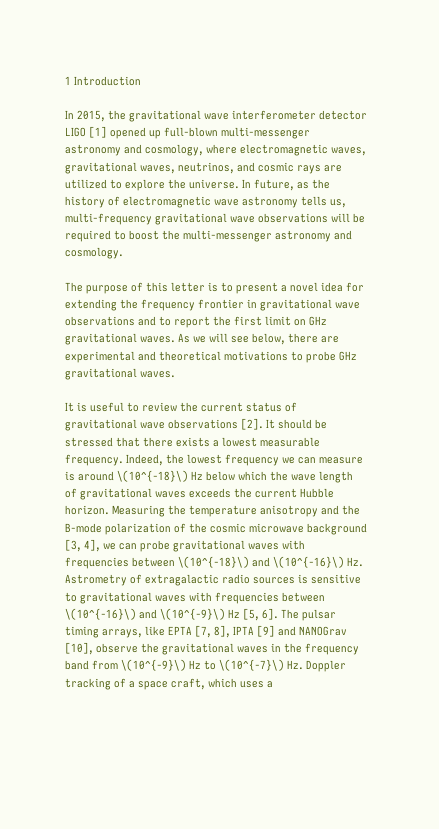1 Introduction

In 2015, the gravitational wave interferometer detector LIGO [1] opened up full-blown multi-messenger astronomy and cosmology, where electromagnetic waves, gravitational waves, neutrinos, and cosmic rays are utilized to explore the universe. In future, as the history of electromagnetic wave astronomy tells us, multi-frequency gravitational wave observations will be required to boost the multi-messenger astronomy and cosmology.

The purpose of this letter is to present a novel idea for extending the frequency frontier in gravitational wave observations and to report the first limit on GHz gravitational waves. As we will see below, there are experimental and theoretical motivations to probe GHz gravitational waves.

It is useful to review the current status of gravitational wave observations [2]. It should be stressed that there exists a lowest measurable frequency. Indeed, the lowest frequency we can measure is around \(10^{-18}\) Hz below which the wave length of gravitational waves exceeds the current Hubble horizon. Measuring the temperature anisotropy and the B-mode polarization of the cosmic microwave background [3, 4], we can probe gravitational waves with frequencies between \(10^{-18}\) and \(10^{-16}\) Hz. Astrometry of extragalactic radio sources is sensitive to gravitational waves with frequencies between \(10^{-16}\) and \(10^{-9}\) Hz [5, 6]. The pulsar timing arrays, like EPTA [7, 8], IPTA [9] and NANOGrav [10], observe the gravitational waves in the frequency band from \(10^{-9}\) Hz to \(10^{-7}\) Hz. Doppler tracking of a space craft, which uses a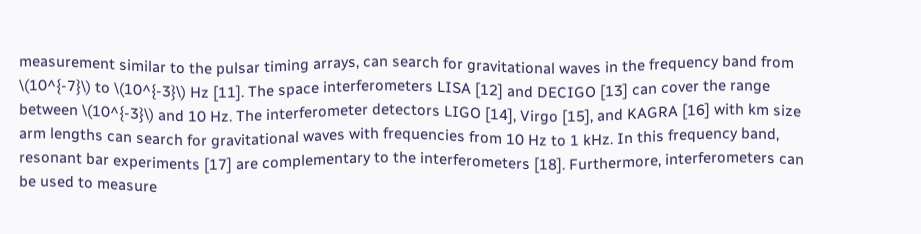measurement similar to the pulsar timing arrays, can search for gravitational waves in the frequency band from \(10^{-7}\) to \(10^{-3}\) Hz [11]. The space interferometers LISA [12] and DECIGO [13] can cover the range between \(10^{-3}\) and 10 Hz. The interferometer detectors LIGO [14], Virgo [15], and KAGRA [16] with km size arm lengths can search for gravitational waves with frequencies from 10 Hz to 1 kHz. In this frequency band, resonant bar experiments [17] are complementary to the interferometers [18]. Furthermore, interferometers can be used to measure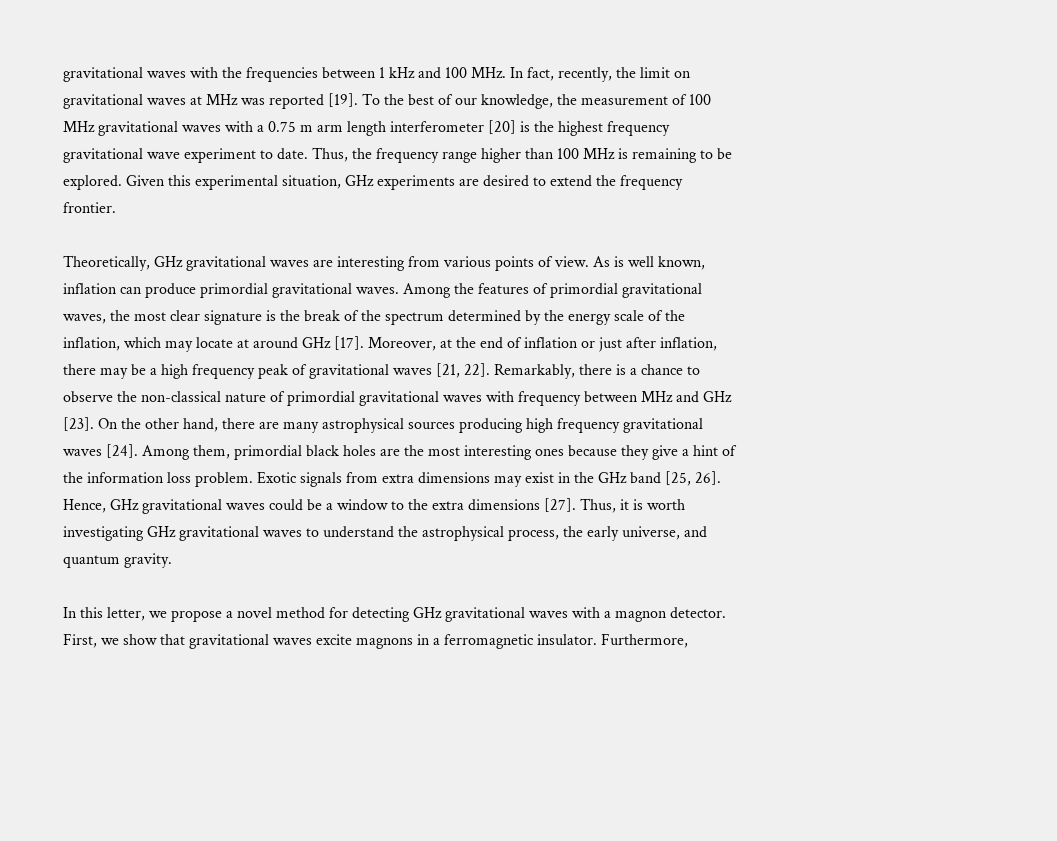gravitational waves with the frequencies between 1 kHz and 100 MHz. In fact, recently, the limit on gravitational waves at MHz was reported [19]. To the best of our knowledge, the measurement of 100 MHz gravitational waves with a 0.75 m arm length interferometer [20] is the highest frequency gravitational wave experiment to date. Thus, the frequency range higher than 100 MHz is remaining to be explored. Given this experimental situation, GHz experiments are desired to extend the frequency frontier.

Theoretically, GHz gravitational waves are interesting from various points of view. As is well known, inflation can produce primordial gravitational waves. Among the features of primordial gravitational waves, the most clear signature is the break of the spectrum determined by the energy scale of the inflation, which may locate at around GHz [17]. Moreover, at the end of inflation or just after inflation, there may be a high frequency peak of gravitational waves [21, 22]. Remarkably, there is a chance to observe the non-classical nature of primordial gravitational waves with frequency between MHz and GHz [23]. On the other hand, there are many astrophysical sources producing high frequency gravitational waves [24]. Among them, primordial black holes are the most interesting ones because they give a hint of the information loss problem. Exotic signals from extra dimensions may exist in the GHz band [25, 26]. Hence, GHz gravitational waves could be a window to the extra dimensions [27]. Thus, it is worth investigating GHz gravitational waves to understand the astrophysical process, the early universe, and quantum gravity.

In this letter, we propose a novel method for detecting GHz gravitational waves with a magnon detector. First, we show that gravitational waves excite magnons in a ferromagnetic insulator. Furthermore,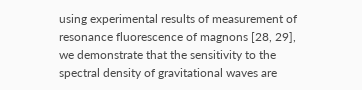using experimental results of measurement of resonance fluorescence of magnons [28, 29], we demonstrate that the sensitivity to the spectral density of gravitational waves are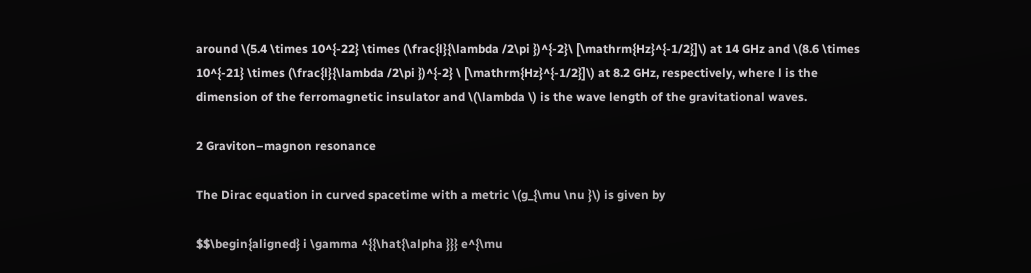around \(5.4 \times 10^{-22} \times (\frac{l}{\lambda /2\pi })^{-2}\ [\mathrm{Hz}^{-1/2}]\) at 14 GHz and \(8.6 \times 10^{-21} \times (\frac{l}{\lambda /2\pi })^{-2} \ [\mathrm{Hz}^{-1/2}]\) at 8.2 GHz, respectively, where l is the dimension of the ferromagnetic insulator and \(\lambda \) is the wave length of the gravitational waves.

2 Graviton–magnon resonance

The Dirac equation in curved spacetime with a metric \(g_{\mu \nu }\) is given by

$$\begin{aligned} i \gamma ^{{\hat{\alpha }}} e^{\mu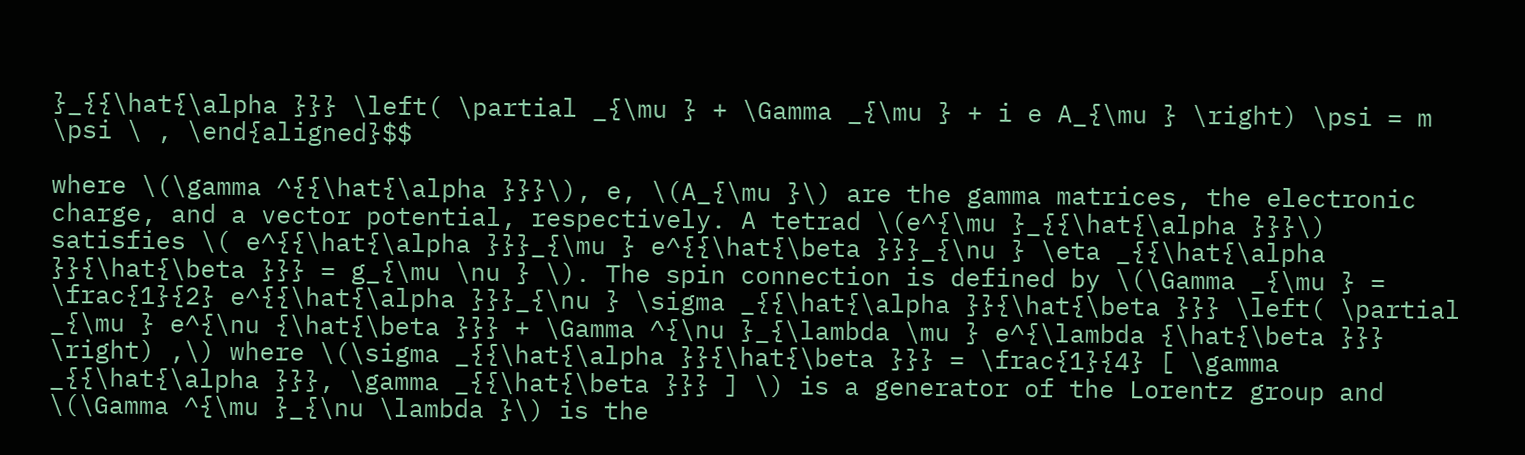}_{{\hat{\alpha }}} \left( \partial _{\mu } + \Gamma _{\mu } + i e A_{\mu } \right) \psi = m \psi \ , \end{aligned}$$

where \(\gamma ^{{\hat{\alpha }}}\), e, \(A_{\mu }\) are the gamma matrices, the electronic charge, and a vector potential, respectively. A tetrad \(e^{\mu }_{{\hat{\alpha }}}\) satisfies \( e^{{\hat{\alpha }}}_{\mu } e^{{\hat{\beta }}}_{\nu } \eta _{{\hat{\alpha }}{\hat{\beta }}} = g_{\mu \nu } \). The spin connection is defined by \(\Gamma _{\mu } = \frac{1}{2} e^{{\hat{\alpha }}}_{\nu } \sigma _{{\hat{\alpha }}{\hat{\beta }}} \left( \partial _{\mu } e^{\nu {\hat{\beta }}} + \Gamma ^{\nu }_{\lambda \mu } e^{\lambda {\hat{\beta }}} \right) ,\) where \(\sigma _{{\hat{\alpha }}{\hat{\beta }}} = \frac{1}{4} [ \gamma _{{\hat{\alpha }}}, \gamma _{{\hat{\beta }}} ] \) is a generator of the Lorentz group and \(\Gamma ^{\mu }_{\nu \lambda }\) is the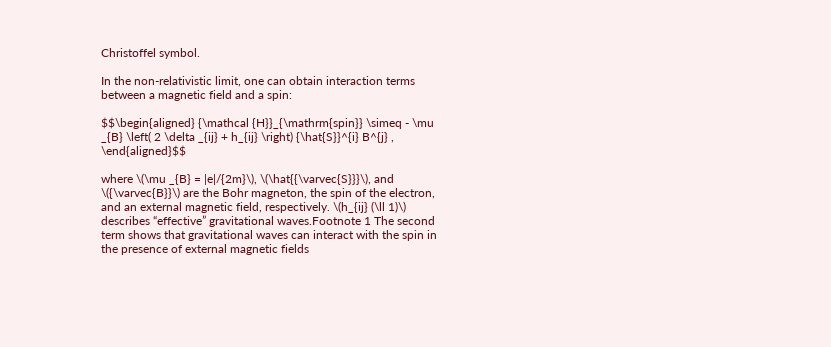Christoffel symbol.

In the non-relativistic limit, one can obtain interaction terms between a magnetic field and a spin:

$$\begin{aligned} {\mathcal {H}}_{\mathrm{spin}} \simeq - \mu _{B} \left( 2 \delta _{ij} + h_{ij} \right) {\hat{S}}^{i} B^{j} , \end{aligned}$$

where \(\mu _{B} = |e|/{2m}\), \(\hat{{\varvec{S}}}\), and \({\varvec{B}}\) are the Bohr magneton, the spin of the electron, and an external magnetic field, respectively. \(h_{ij} (\ll 1)\) describes “effective” gravitational waves.Footnote 1 The second term shows that gravitational waves can interact with the spin in the presence of external magnetic fields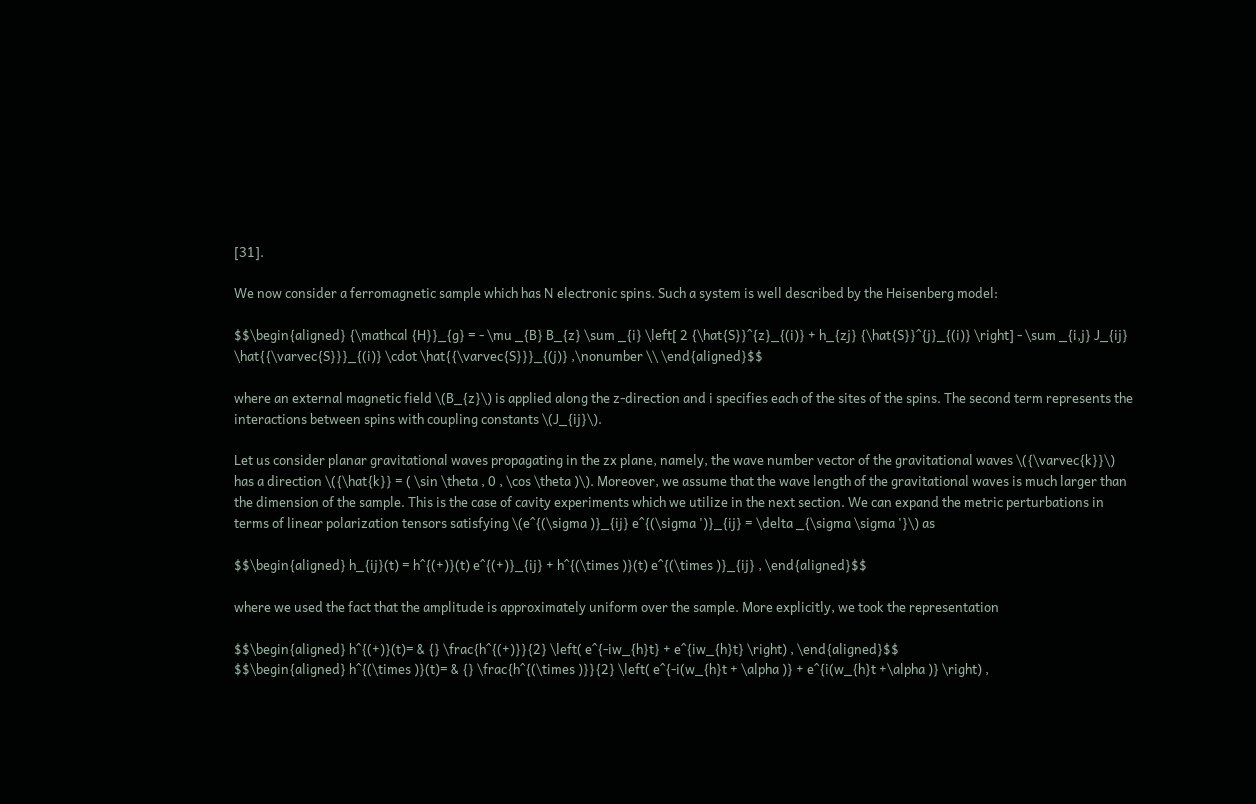[31].

We now consider a ferromagnetic sample which has N electronic spins. Such a system is well described by the Heisenberg model:

$$\begin{aligned} {\mathcal {H}}_{g} = - \mu _{B} B_{z} \sum _{i} \left[ 2 {\hat{S}}^{z}_{(i)} + h_{zj} {\hat{S}}^{j}_{(i)} \right] - \sum _{i,j} J_{ij} \hat{{\varvec{S}}}_{(i)} \cdot \hat{{\varvec{S}}}_{(j)} ,\nonumber \\ \end{aligned}$$

where an external magnetic field \(B_{z}\) is applied along the z-direction and i specifies each of the sites of the spins. The second term represents the interactions between spins with coupling constants \(J_{ij}\).

Let us consider planar gravitational waves propagating in the zx plane, namely, the wave number vector of the gravitational waves \({\varvec{k}}\) has a direction \({\hat{k}} = ( \sin \theta , 0 , \cos \theta )\). Moreover, we assume that the wave length of the gravitational waves is much larger than the dimension of the sample. This is the case of cavity experiments which we utilize in the next section. We can expand the metric perturbations in terms of linear polarization tensors satisfying \(e^{(\sigma )}_{ij} e^{(\sigma ')}_{ij} = \delta _{\sigma \sigma '}\) as

$$\begin{aligned} h_{ij}(t) = h^{(+)}(t) e^{(+)}_{ij} + h^{(\times )}(t) e^{(\times )}_{ij} , \end{aligned}$$

where we used the fact that the amplitude is approximately uniform over the sample. More explicitly, we took the representation

$$\begin{aligned} h^{(+)}(t)= & {} \frac{h^{(+)}}{2} \left( e^{-iw_{h}t} + e^{iw_{h}t} \right) , \end{aligned}$$
$$\begin{aligned} h^{(\times )}(t)= & {} \frac{h^{(\times )}}{2} \left( e^{-i(w_{h}t + \alpha )} + e^{i(w_{h}t +\alpha )} \right) ,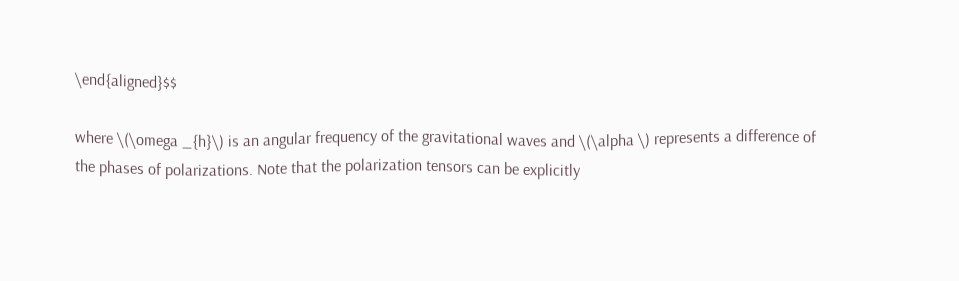\end{aligned}$$

where \(\omega _{h}\) is an angular frequency of the gravitational waves and \(\alpha \) represents a difference of the phases of polarizations. Note that the polarization tensors can be explicitly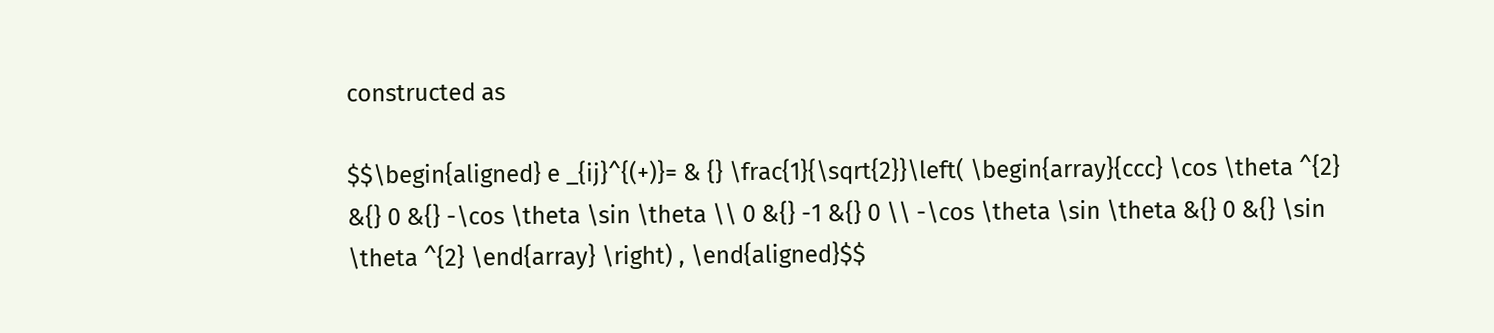constructed as

$$\begin{aligned} e _{ij}^{(+)}= & {} \frac{1}{\sqrt{2}}\left( \begin{array}{ccc} \cos \theta ^{2} &{} 0 &{} -\cos \theta \sin \theta \\ 0 &{} -1 &{} 0 \\ -\cos \theta \sin \theta &{} 0 &{} \sin \theta ^{2} \end{array} \right) , \end{aligned}$$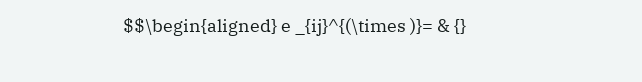$$\begin{aligned} e _{ij}^{(\times )}= & {}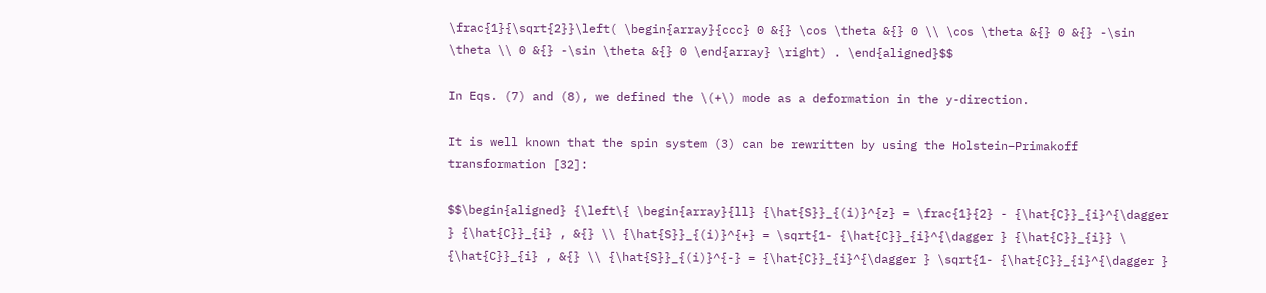\frac{1}{\sqrt{2}}\left( \begin{array}{ccc} 0 &{} \cos \theta &{} 0 \\ \cos \theta &{} 0 &{} -\sin \theta \\ 0 &{} -\sin \theta &{} 0 \end{array} \right) . \end{aligned}$$

In Eqs. (7) and (8), we defined the \(+\) mode as a deformation in the y-direction.

It is well known that the spin system (3) can be rewritten by using the Holstein–Primakoff transformation [32]:

$$\begin{aligned} {\left\{ \begin{array}{ll} {\hat{S}}_{(i)}^{z} = \frac{1}{2} - {\hat{C}}_{i}^{\dagger } {\hat{C}}_{i} , &{} \\ {\hat{S}}_{(i)}^{+} = \sqrt{1- {\hat{C}}_{i}^{\dagger } {\hat{C}}_{i}} \ {\hat{C}}_{i} , &{} \\ {\hat{S}}_{(i)}^{-} = {\hat{C}}_{i}^{\dagger } \sqrt{1- {\hat{C}}_{i}^{\dagger }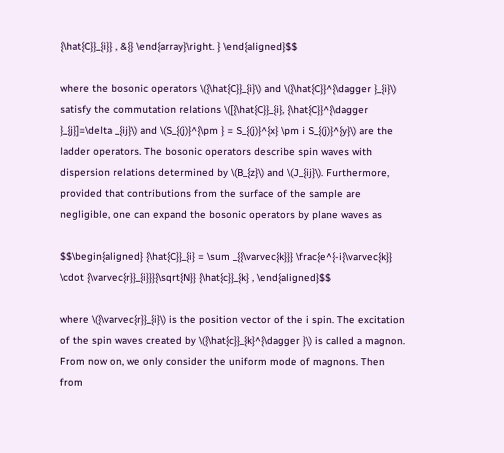{\hat{C}}_{i}} , &{} \end{array}\right. } \end{aligned}$$

where the bosonic operators \({\hat{C}}_{i}\) and \({\hat{C}}^{\dagger }_{i}\) satisfy the commutation relations \([{\hat{C}}_{i}, {\hat{C}}^{\dagger }_{j}]=\delta _{ij}\) and \(S_{(j)}^{\pm } = S_{(j)}^{x} \pm i S_{(j)}^{y}\) are the ladder operators. The bosonic operators describe spin waves with dispersion relations determined by \(B_{z}\) and \(J_{ij}\). Furthermore, provided that contributions from the surface of the sample are negligible, one can expand the bosonic operators by plane waves as

$$\begin{aligned} {\hat{C}}_{i} = \sum _{{\varvec{k}}} \frac{e^{-i{\varvec{k}} \cdot {\varvec{r}}_{i}}}{\sqrt{N}} {\hat{c}}_{k} , \end{aligned}$$

where \({\varvec{r}}_{i}\) is the position vector of the i spin. The excitation of the spin waves created by \({\hat{c}}_{k}^{\dagger }\) is called a magnon. From now on, we only consider the uniform mode of magnons. Then from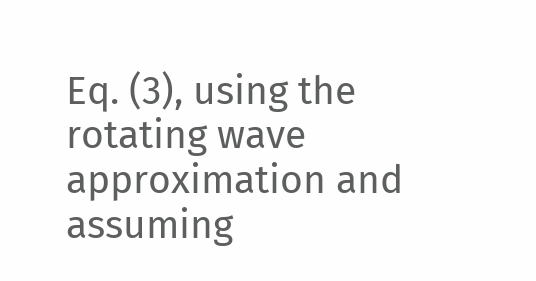Eq. (3), using the rotating wave approximation and assuming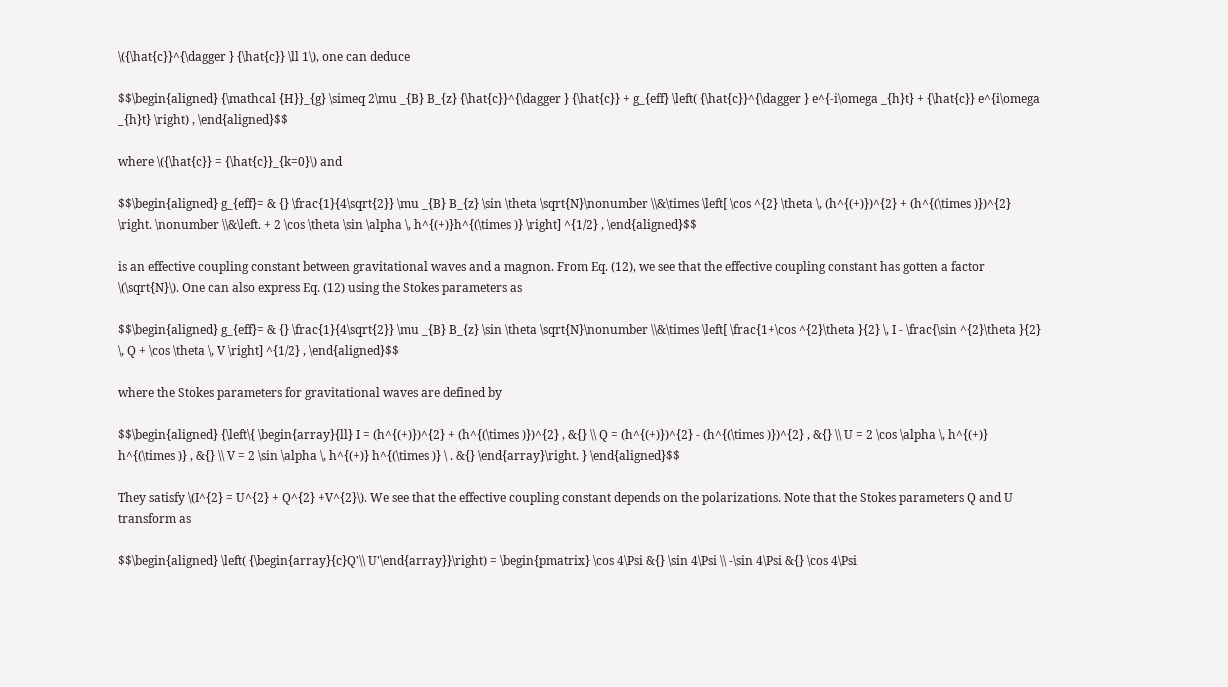\({\hat{c}}^{\dagger } {\hat{c}} \ll 1\), one can deduce

$$\begin{aligned} {\mathcal {H}}_{g} \simeq 2\mu _{B} B_{z} {\hat{c}}^{\dagger } {\hat{c}} + g_{eff} \left( {\hat{c}}^{\dagger } e^{-i\omega _{h}t} + {\hat{c}} e^{i\omega _{h}t} \right) , \end{aligned}$$

where \({\hat{c}} = {\hat{c}}_{k=0}\) and

$$\begin{aligned} g_{eff}= & {} \frac{1}{4\sqrt{2}} \mu _{B} B_{z} \sin \theta \sqrt{N}\nonumber \\&\times \left[ \cos ^{2} \theta \, (h^{(+)})^{2} + (h^{(\times )})^{2} \right. \nonumber \\&\left. + 2 \cos \theta \sin \alpha \, h^{(+)}h^{(\times )} \right] ^{1/2} , \end{aligned}$$

is an effective coupling constant between gravitational waves and a magnon. From Eq. (12), we see that the effective coupling constant has gotten a factor \(\sqrt{N}\). One can also express Eq. (12) using the Stokes parameters as

$$\begin{aligned} g_{eff}= & {} \frac{1}{4\sqrt{2}} \mu _{B} B_{z} \sin \theta \sqrt{N}\nonumber \\&\times \left[ \frac{1+\cos ^{2}\theta }{2} \, I - \frac{\sin ^{2}\theta }{2} \, Q + \cos \theta \, V \right] ^{1/2} , \end{aligned}$$

where the Stokes parameters for gravitational waves are defined by

$$\begin{aligned} {\left\{ \begin{array}{ll} I = (h^{(+)})^{2} + (h^{(\times )})^{2} , &{} \\ Q = (h^{(+)})^{2} - (h^{(\times )})^{2} , &{} \\ U = 2 \cos \alpha \, h^{(+)} h^{(\times )} , &{} \\ V = 2 \sin \alpha \, h^{(+)} h^{(\times )} \ . &{} \end{array}\right. } \end{aligned}$$

They satisfy \(I^{2} = U^{2} + Q^{2} +V^{2}\). We see that the effective coupling constant depends on the polarizations. Note that the Stokes parameters Q and U transform as

$$\begin{aligned} \left( {\begin{array}{c}Q'\\ U'\end{array}}\right) = \begin{pmatrix} \cos 4\Psi &{} \sin 4\Psi \\ -\sin 4\Psi &{} \cos 4\Psi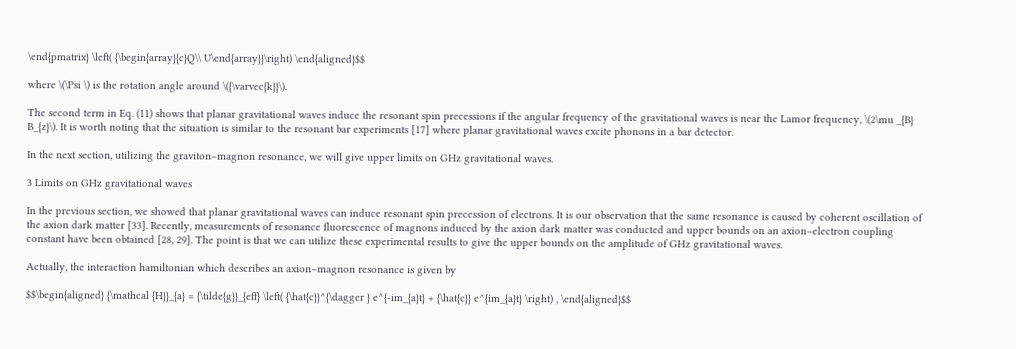\end{pmatrix} \left( {\begin{array}{c}Q\\ U\end{array}}\right) \end{aligned}$$

where \(\Psi \) is the rotation angle around \({\varvec{k}}\).

The second term in Eq. (11) shows that planar gravitational waves induce the resonant spin precessions if the angular frequency of the gravitational waves is near the Lamor frequency, \(2\mu _{B} B_{z}\). It is worth noting that the situation is similar to the resonant bar experiments [17] where planar gravitational waves excite phonons in a bar detector.

In the next section, utilizing the graviton–magnon resonance, we will give upper limits on GHz gravitational waves.

3 Limits on GHz gravitational waves

In the previous section, we showed that planar gravitational waves can induce resonant spin precession of electrons. It is our observation that the same resonance is caused by coherent oscillation of the axion dark matter [33]. Recently, measurements of resonance fluorescence of magnons induced by the axion dark matter was conducted and upper bounds on an axion–electron coupling constant have been obtained [28, 29]. The point is that we can utilize these experimental results to give the upper bounds on the amplitude of GHz gravitational waves.

Actually, the interaction hamiltonian which describes an axion–magnon resonance is given by

$$\begin{aligned} {\mathcal {H}}_{a} = {\tilde{g}}_{eff} \left( {\hat{c}}^{\dagger } e^{-im_{a}t} + {\hat{c}} e^{im_{a}t} \right) , \end{aligned}$$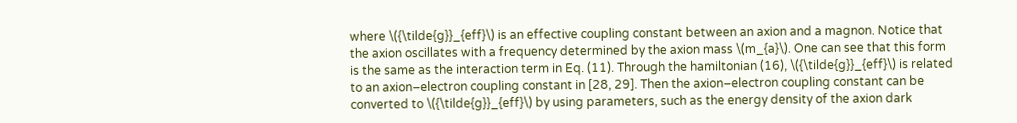where \({\tilde{g}}_{eff}\) is an effective coupling constant between an axion and a magnon. Notice that the axion oscillates with a frequency determined by the axion mass \(m_{a}\). One can see that this form is the same as the interaction term in Eq. (11). Through the hamiltonian (16), \({\tilde{g}}_{eff}\) is related to an axion–electron coupling constant in [28, 29]. Then the axion–electron coupling constant can be converted to \({\tilde{g}}_{eff}\) by using parameters, such as the energy density of the axion dark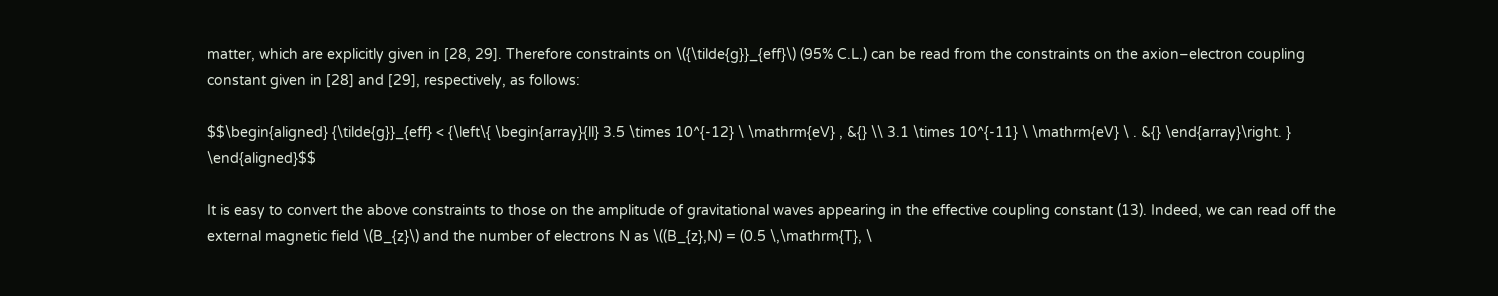matter, which are explicitly given in [28, 29]. Therefore constraints on \({\tilde{g}}_{eff}\) (95% C.L.) can be read from the constraints on the axion–electron coupling constant given in [28] and [29], respectively, as follows:

$$\begin{aligned} {\tilde{g}}_{eff} < {\left\{ \begin{array}{ll} 3.5 \times 10^{-12} \ \mathrm{eV} , &{} \\ 3.1 \times 10^{-11} \ \mathrm{eV} \ . &{} \end{array}\right. } \end{aligned}$$

It is easy to convert the above constraints to those on the amplitude of gravitational waves appearing in the effective coupling constant (13). Indeed, we can read off the external magnetic field \(B_{z}\) and the number of electrons N as \((B_{z},N) = (0.5 \,\mathrm{T}, \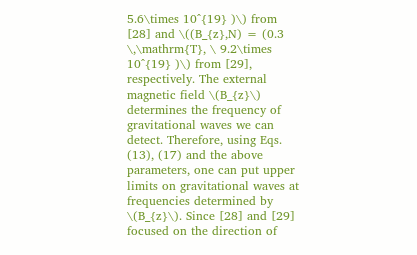5.6\times 10^{19} )\) from [28] and \((B_{z},N) = (0.3 \,\mathrm{T}, \ 9.2\times 10^{19} )\) from [29], respectively. The external magnetic field \(B_{z}\) determines the frequency of gravitational waves we can detect. Therefore, using Eqs. (13), (17) and the above parameters, one can put upper limits on gravitational waves at frequencies determined by \(B_{z}\). Since [28] and [29] focused on the direction of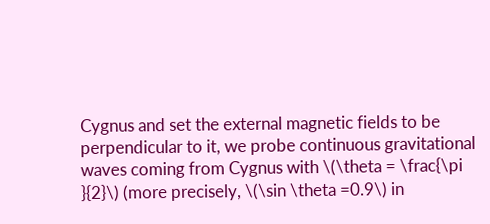Cygnus and set the external magnetic fields to be perpendicular to it, we probe continuous gravitational waves coming from Cygnus with \(\theta = \frac{\pi }{2}\) (more precisely, \(\sin \theta =0.9\) in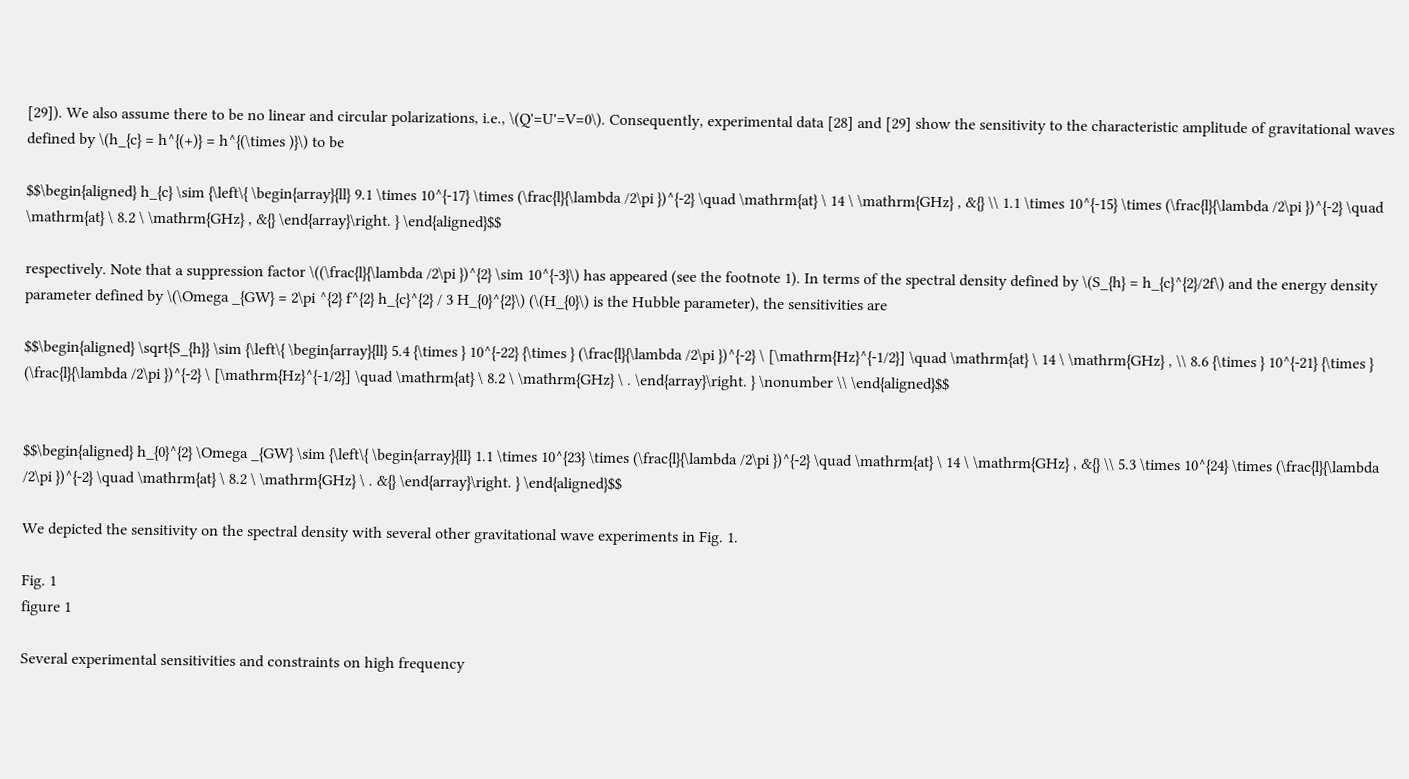[29]). We also assume there to be no linear and circular polarizations, i.e., \(Q'=U'=V=0\). Consequently, experimental data [28] and [29] show the sensitivity to the characteristic amplitude of gravitational waves defined by \(h_{c} = h^{(+)} = h^{(\times )}\) to be

$$\begin{aligned} h_{c} \sim {\left\{ \begin{array}{ll} 9.1 \times 10^{-17} \times (\frac{l}{\lambda /2\pi })^{-2} \quad \mathrm{at} \ 14 \ \mathrm{GHz} , &{} \\ 1.1 \times 10^{-15} \times (\frac{l}{\lambda /2\pi })^{-2} \quad \mathrm{at} \ 8.2 \ \mathrm{GHz} , &{} \end{array}\right. } \end{aligned}$$

respectively. Note that a suppression factor \((\frac{l}{\lambda /2\pi })^{2} \sim 10^{-3}\) has appeared (see the footnote 1). In terms of the spectral density defined by \(S_{h} = h_{c}^{2}/2f\) and the energy density parameter defined by \(\Omega _{GW} = 2\pi ^{2} f^{2} h_{c}^{2} / 3 H_{0}^{2}\) (\(H_{0}\) is the Hubble parameter), the sensitivities are

$$\begin{aligned} \sqrt{S_{h}} \sim {\left\{ \begin{array}{ll} 5.4 {\times } 10^{-22} {\times } (\frac{l}{\lambda /2\pi })^{-2} \ [\mathrm{Hz}^{-1/2}] \quad \mathrm{at} \ 14 \ \mathrm{GHz} , \\ 8.6 {\times } 10^{-21} {\times } (\frac{l}{\lambda /2\pi })^{-2} \ [\mathrm{Hz}^{-1/2}] \quad \mathrm{at} \ 8.2 \ \mathrm{GHz} \ . \end{array}\right. } \nonumber \\ \end{aligned}$$


$$\begin{aligned} h_{0}^{2} \Omega _{GW} \sim {\left\{ \begin{array}{ll} 1.1 \times 10^{23} \times (\frac{l}{\lambda /2\pi })^{-2} \quad \mathrm{at} \ 14 \ \mathrm{GHz} , &{} \\ 5.3 \times 10^{24} \times (\frac{l}{\lambda /2\pi })^{-2} \quad \mathrm{at} \ 8.2 \ \mathrm{GHz} \ . &{} \end{array}\right. } \end{aligned}$$

We depicted the sensitivity on the spectral density with several other gravitational wave experiments in Fig. 1.

Fig. 1
figure 1

Several experimental sensitivities and constraints on high frequency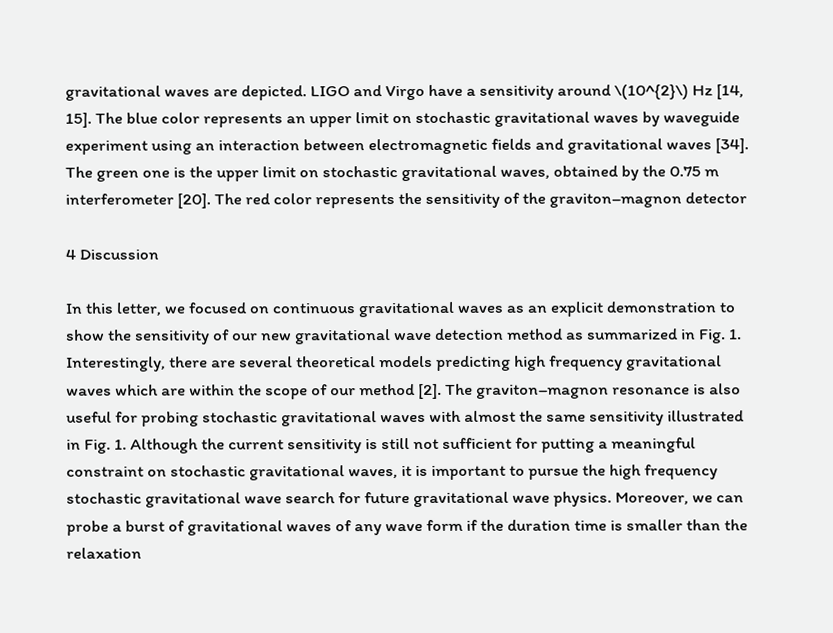gravitational waves are depicted. LIGO and Virgo have a sensitivity around \(10^{2}\) Hz [14, 15]. The blue color represents an upper limit on stochastic gravitational waves by waveguide experiment using an interaction between electromagnetic fields and gravitational waves [34]. The green one is the upper limit on stochastic gravitational waves, obtained by the 0.75 m interferometer [20]. The red color represents the sensitivity of the graviton–magnon detector

4 Discussion

In this letter, we focused on continuous gravitational waves as an explicit demonstration to show the sensitivity of our new gravitational wave detection method as summarized in Fig. 1. Interestingly, there are several theoretical models predicting high frequency gravitational waves which are within the scope of our method [2]. The graviton–magnon resonance is also useful for probing stochastic gravitational waves with almost the same sensitivity illustrated in Fig. 1. Although the current sensitivity is still not sufficient for putting a meaningful constraint on stochastic gravitational waves, it is important to pursue the high frequency stochastic gravitational wave search for future gravitational wave physics. Moreover, we can probe a burst of gravitational waves of any wave form if the duration time is smaller than the relaxation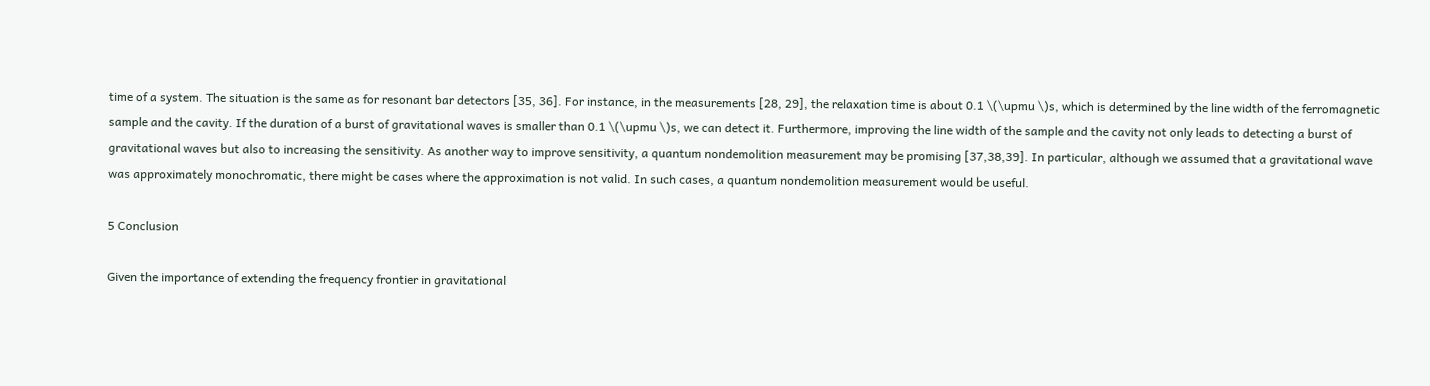time of a system. The situation is the same as for resonant bar detectors [35, 36]. For instance, in the measurements [28, 29], the relaxation time is about 0.1 \(\upmu \)s, which is determined by the line width of the ferromagnetic sample and the cavity. If the duration of a burst of gravitational waves is smaller than 0.1 \(\upmu \)s, we can detect it. Furthermore, improving the line width of the sample and the cavity not only leads to detecting a burst of gravitational waves but also to increasing the sensitivity. As another way to improve sensitivity, a quantum nondemolition measurement may be promising [37,38,39]. In particular, although we assumed that a gravitational wave was approximately monochromatic, there might be cases where the approximation is not valid. In such cases, a quantum nondemolition measurement would be useful.

5 Conclusion

Given the importance of extending the frequency frontier in gravitational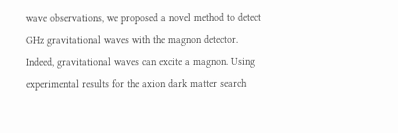wave observations, we proposed a novel method to detect GHz gravitational waves with the magnon detector. Indeed, gravitational waves can excite a magnon. Using experimental results for the axion dark matter search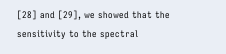[28] and [29], we showed that the sensitivity to the spectral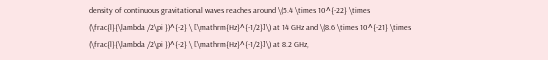density of continuous gravitational waves reaches around \(5.4 \times 10^{-22} \times (\frac{l}{\lambda /2\pi })^{-2} \ [\mathrm{Hz}^{-1/2}]\) at 14 GHz and \(8.6 \times 10^{-21} \times (\frac{l}{\lambda /2\pi })^{-2} \ [\mathrm{Hz}^{-1/2}]\) at 8.2 GHz,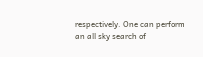respectively. One can perform an all sky search of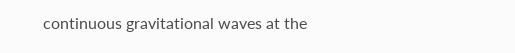continuous gravitational waves at the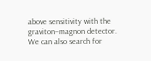above sensitivity with the graviton–magnon detector. We can also search for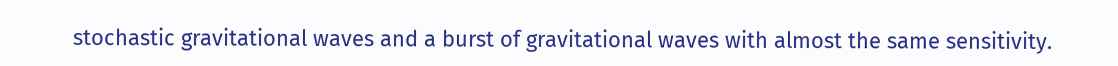stochastic gravitational waves and a burst of gravitational waves with almost the same sensitivity.